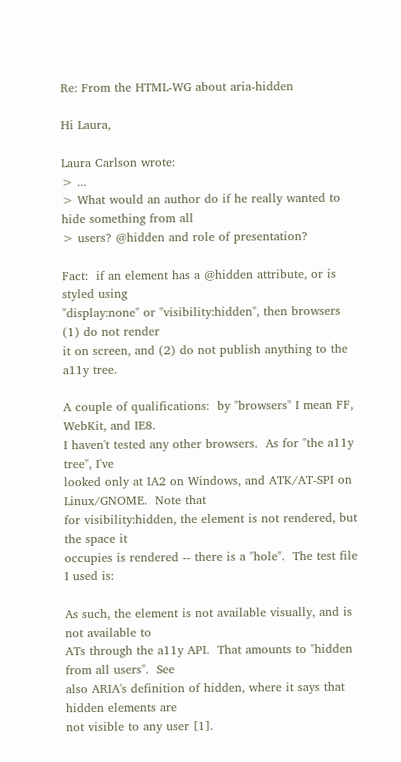Re: From the HTML-WG about aria-hidden

Hi Laura,

Laura Carlson wrote:
> ...
> What would an author do if he really wanted to hide something from all
> users? @hidden and role of presentation?

Fact:  if an element has a @hidden attribute, or is styled using
"display:none" or "visibility:hidden", then browsers (1) do not render
it on screen, and (2) do not publish anything to the a11y tree.

A couple of qualifications:  by "browsers" I mean FF, WebKit, and IE8.
I haven't tested any other browsers.  As for "the a11y tree", I've
looked only at IA2 on Windows, and ATK/AT-SPI on Linux/GNOME.  Note that
for visibility:hidden, the element is not rendered, but the space it
occupies is rendered -- there is a "hole".  The test file I used is:

As such, the element is not available visually, and is not available to
ATs through the a11y API.  That amounts to "hidden from all users".  See
also ARIA's definition of hidden, where it says that hidden elements are
not visible to any user [1].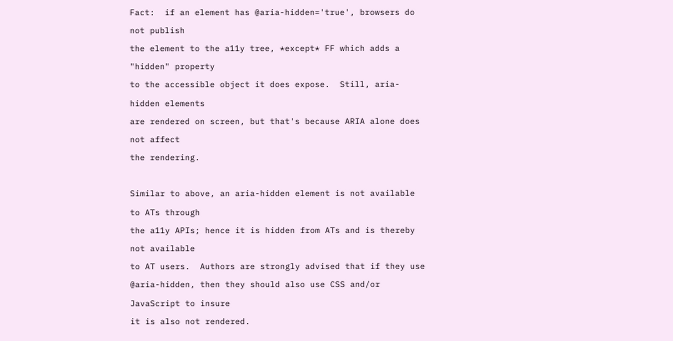Fact:  if an element has @aria-hidden='true', browsers do not publish
the element to the a11y tree, *except* FF which adds a "hidden" property
to the accessible object it does expose.  Still, aria-hidden elements
are rendered on screen, but that's because ARIA alone does not affect
the rendering.

Similar to above, an aria-hidden element is not available to ATs through
the a11y APIs; hence it is hidden from ATs and is thereby not available
to AT users.  Authors are strongly advised that if they use
@aria-hidden, then they should also use CSS and/or JavaScript to insure
it is also not rendered.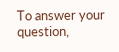To answer your question,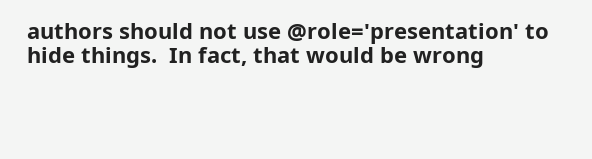authors should not use @role='presentation' to
hide things.  In fact, that would be wrong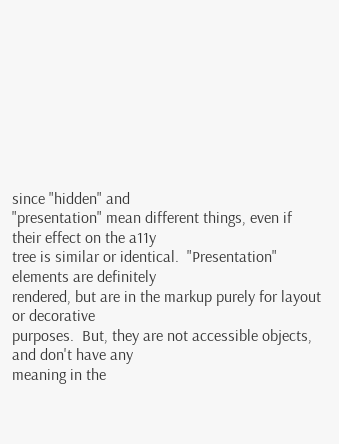since "hidden" and
"presentation" mean different things, even if their effect on the a11y
tree is similar or identical.  "Presentation" elements are definitely
rendered, but are in the markup purely for layout or decorative
purposes.  But, they are not accessible objects, and don't have any
meaning in the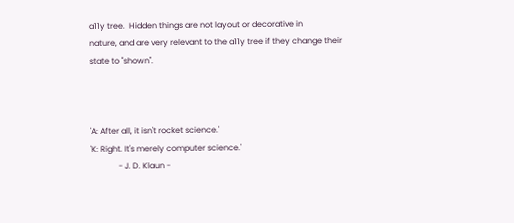a11y tree.  Hidden things are not layout or decorative in
nature, and are very relevant to the a11y tree if they change their
state to "shown".



'A: After all, it isn't rocket science.'
'K: Right. It's merely computer science.'
              - J. D. Klaun -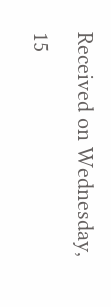Received on Wednesday, 15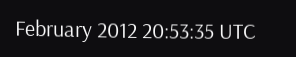February 2012 20:53:35 UTC